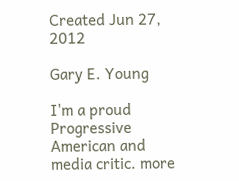Created Jun 27, 2012

Gary E. Young

I'm a proud Progressive American and media critic. more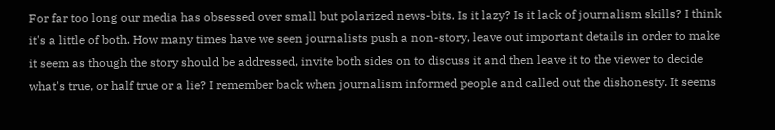For far too long our media has obsessed over small but polarized news-bits. Is it lazy? Is it lack of journalism skills? I think it's a little of both. How many times have we seen journalists push a non-story, leave out important details in order to make it seem as though the story should be addressed, invite both sides on to discuss it and then leave it to the viewer to decide what's true, or half true or a lie? I remember back when journalism informed people and called out the dishonesty. It seems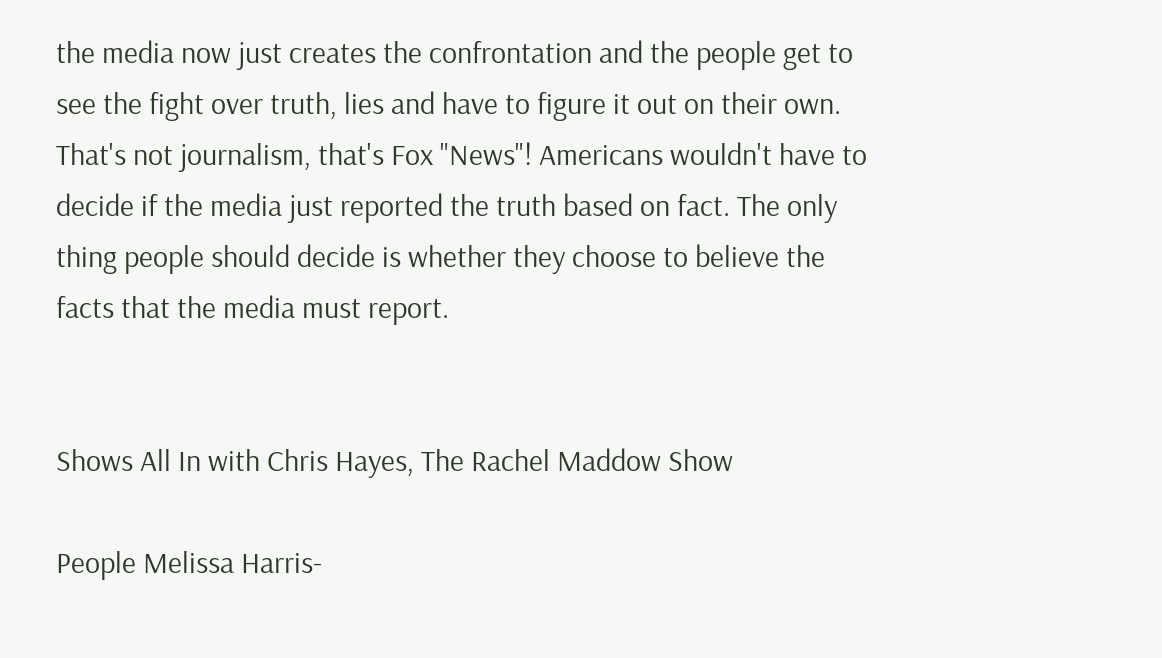the media now just creates the confrontation and the people get to see the fight over truth, lies and have to figure it out on their own. That's not journalism, that's Fox "News"! Americans wouldn't have to decide if the media just reported the truth based on fact. The only thing people should decide is whether they choose to believe the facts that the media must report.


Shows All In with Chris Hayes, The Rachel Maddow Show

People Melissa Harris-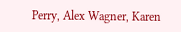Perry, Alex Wagner, Karen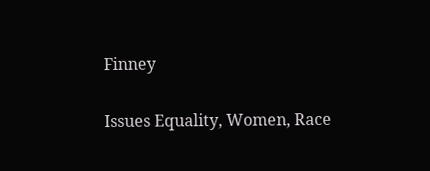Finney

Issues Equality, Women, Race